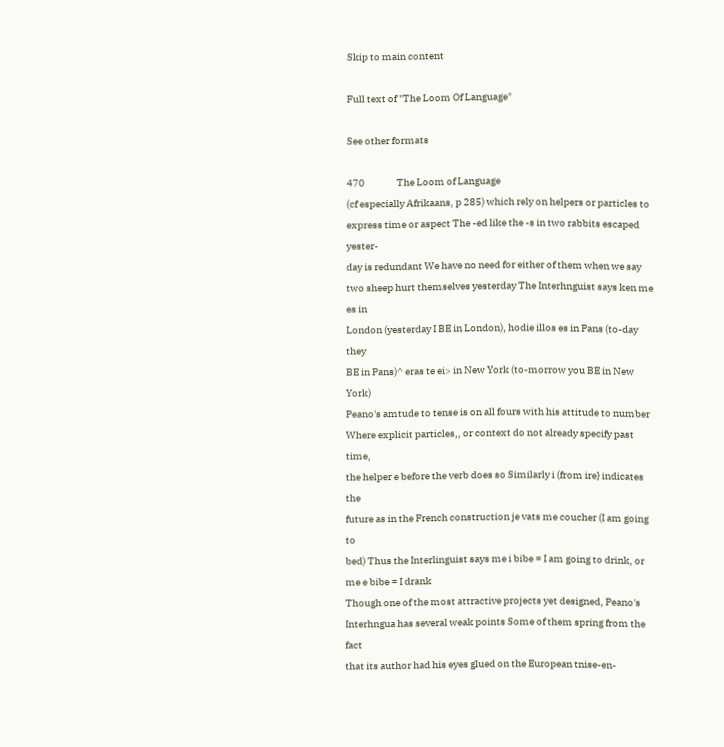Skip to main content

Full text of "The Loom Of Language"

See other formats

470                The Loom of Language
(cf especially Afrikaans, p 285) which rely on helpers or particles to
express time or aspect The -ed like the -s in two rabbits escaped yester-
day is redundant We have no need for either of them when we say
two sheep hurt themselves yesterday The Interhnguist says ken me es in
London (yesterday I BE in London), hodie illos es in Pans (to-day they
BE in Pans)^ eras te ei> in New York (to-morrow you BE in New York)
Peano's amtude to tense is on all fours with his attitude to number
Where explicit particles,, or context do not already specify past time,
the helper e before the verb does so Similarly i (from ire} indicates the
future as in the French construction je vats me coucher (I am going to
bed) Thus the Interlinguist says me i bibe = I am going to drink, or
me e bibe = I drank
Though one of the most attractive projects yet designed, Peano's
Interhngua has several weak points Some of them spring from the fact
that its author had his eyes glued on the European tnise-en-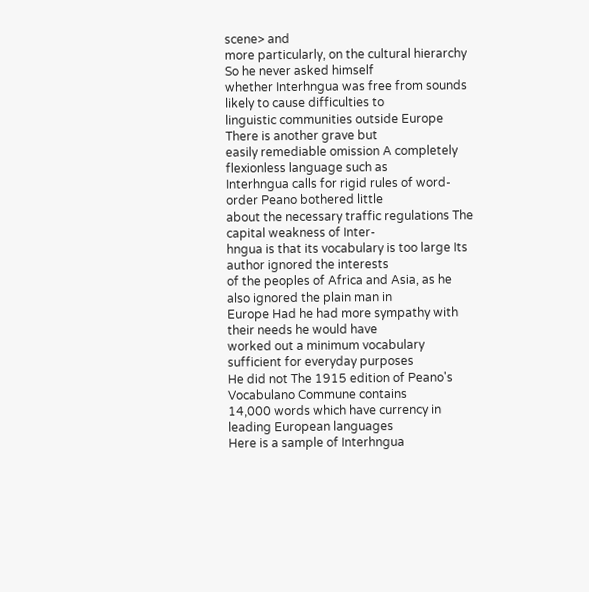scene> and
more particularly, on the cultural hierarchy So he never asked himself
whether Interhngua was free from sounds likely to cause difficulties to
linguistic communities outside Europe There is another grave but
easily remediable omission A completely flexionless language such as
Interhngua calls for rigid rules of word-order Peano bothered little
about the necessary traffic regulations The capital weakness of Inter-
hngua is that its vocabulary is too large Its author ignored the interests
of the peoples of Africa and Asia, as he also ignored the plain man in
Europe Had he had more sympathy with their needs he would have
worked out a minimum vocabulary sufficient for everyday purposes
He did not The 1915 edition of Peano's Vocabulano Commune contains
14,000 words which have currency in leading European languages
Here is a sample of Interhngua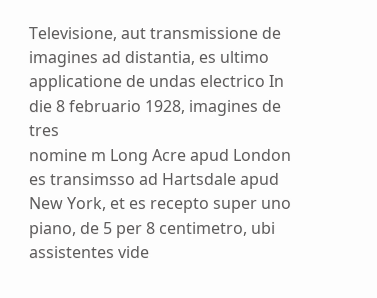Televisione, aut transmissione de imagines ad distantia, es ultimo
applicatione de undas electrico In die 8 februario 1928, imagines de tres
nomine m Long Acre apud London es transimsso ad Hartsdale apud
New York, et es recepto super uno piano, de 5 per 8 centimetro, ubi
assistentes vide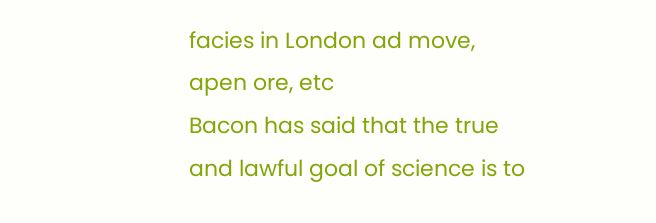facies in London ad move, apen ore, etc
Bacon has said that the true and lawful goal of science is to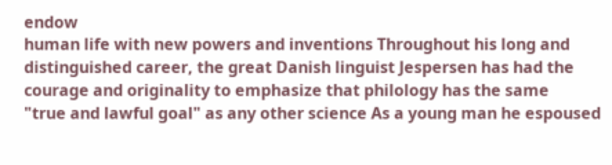endow
human life with new powers and inventions Throughout his long and
distinguished career, the great Danish linguist Jespersen has had the
courage and originality to emphasize that philology has the same
"true and lawful goal" as any other science As a young man he espoused